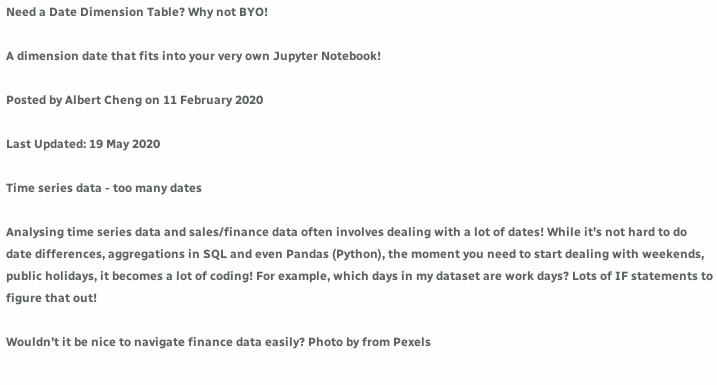Need a Date Dimension Table? Why not BYO!

A dimension date that fits into your very own Jupyter Notebook!

Posted by Albert Cheng on 11 February 2020

Last Updated: 19 May 2020

Time series data - too many dates

Analysing time series data and sales/finance data often involves dealing with a lot of dates! While it’s not hard to do date differences, aggregations in SQL and even Pandas (Python), the moment you need to start dealing with weekends, public holidays, it becomes a lot of coding! For example, which days in my dataset are work days? Lots of IF statements to figure that out!

Wouldn’t it be nice to navigate finance data easily? Photo by from Pexels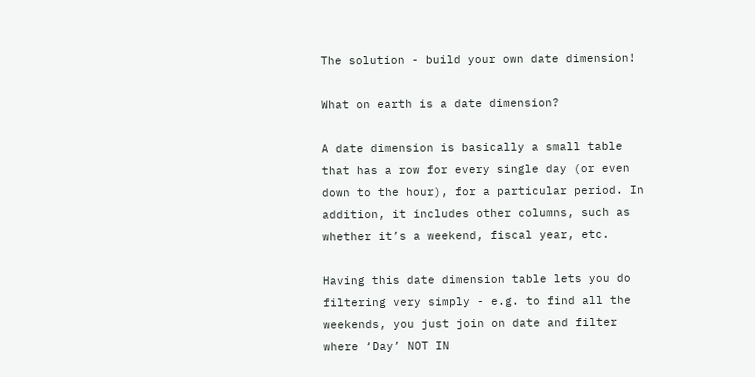The solution - build your own date dimension!

What on earth is a date dimension?

A date dimension is basically a small table that has a row for every single day (or even down to the hour), for a particular period. In addition, it includes other columns, such as whether it’s a weekend, fiscal year, etc.

Having this date dimension table lets you do filtering very simply - e.g. to find all the weekends, you just join on date and filter where ‘Day’ NOT IN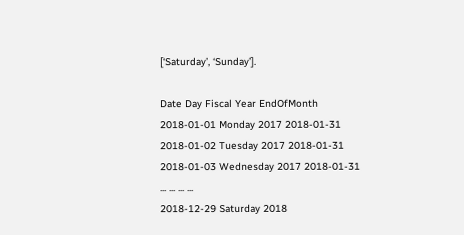[‘Saturday’, ‘Sunday’].

Date Day Fiscal Year EndOfMonth
2018-01-01 Monday 2017 2018-01-31
2018-01-02 Tuesday 2017 2018-01-31
2018-01-03 Wednesday 2017 2018-01-31
... ... ... ...
2018-12-29 Saturday 2018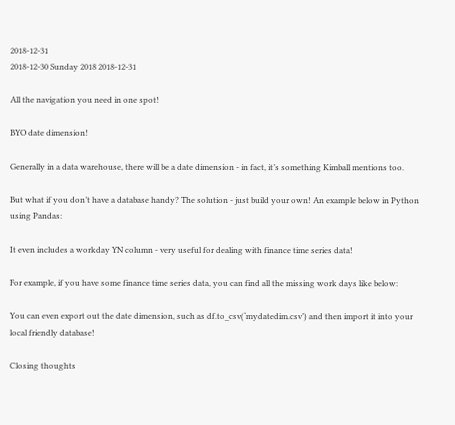2018-12-31
2018-12-30 Sunday 2018 2018-12-31

All the navigation you need in one spot!

BYO date dimension!

Generally in a data warehouse, there will be a date dimension - in fact, it’s something Kimball mentions too.

But what if you don’t have a database handy? The solution - just build your own! An example below in Python using Pandas:

It even includes a workday YN column - very useful for dealing with finance time series data!

For example, if you have some finance time series data, you can find all the missing work days like below:

You can even export out the date dimension, such as df.to_csv(‘mydatedim.csv’) and then import it into your local friendly database!

Closing thoughts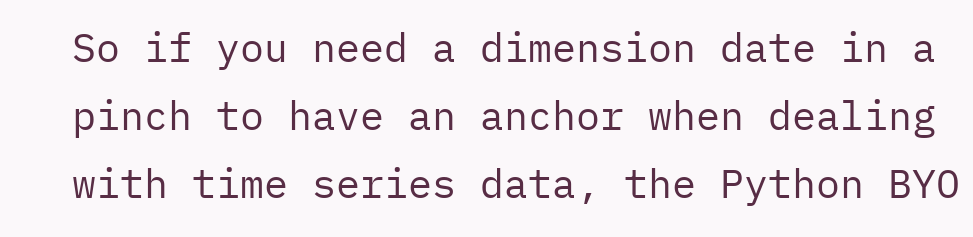So if you need a dimension date in a pinch to have an anchor when dealing with time series data, the Python BYO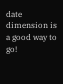date dimension is a good way to go!